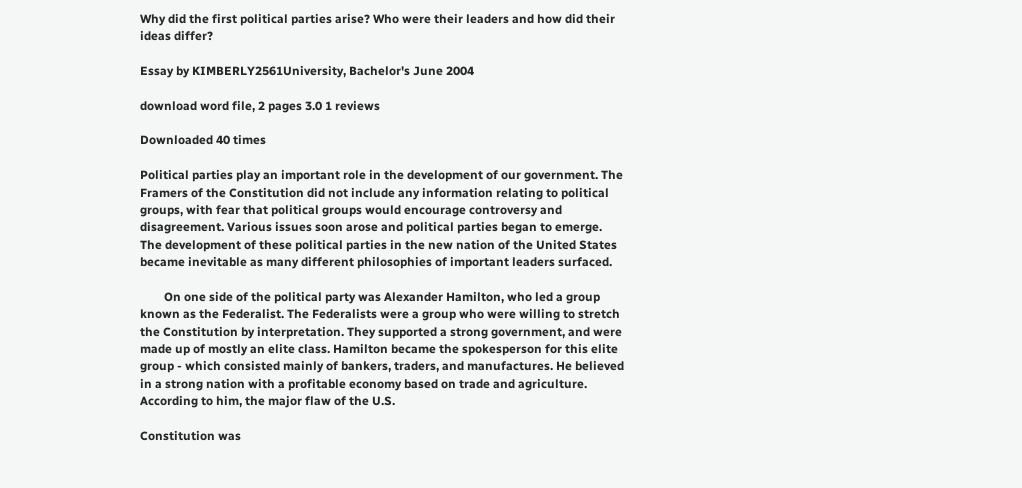Why did the first political parties arise? Who were their leaders and how did their ideas differ?

Essay by KIMBERLY2561University, Bachelor's June 2004

download word file, 2 pages 3.0 1 reviews

Downloaded 40 times

Political parties play an important role in the development of our government. The Framers of the Constitution did not include any information relating to political groups, with fear that political groups would encourage controversy and disagreement. Various issues soon arose and political parties began to emerge. The development of these political parties in the new nation of the United States became inevitable as many different philosophies of important leaders surfaced.

        On one side of the political party was Alexander Hamilton, who led a group known as the Federalist. The Federalists were a group who were willing to stretch the Constitution by interpretation. They supported a strong government, and were made up of mostly an elite class. Hamilton became the spokesperson for this elite group - which consisted mainly of bankers, traders, and manufactures. He believed in a strong nation with a profitable economy based on trade and agriculture. According to him, the major flaw of the U.S.

Constitution was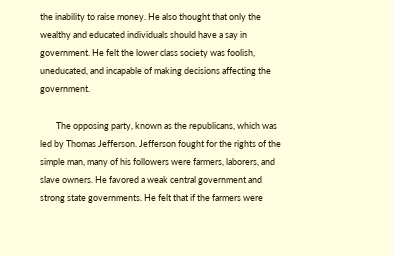the inability to raise money. He also thought that only the wealthy and educated individuals should have a say in government. He felt the lower class society was foolish, uneducated, and incapable of making decisions affecting the government.

        The opposing party, known as the republicans, which was led by Thomas Jefferson. Jefferson fought for the rights of the simple man, many of his followers were farmers, laborers, and slave owners. He favored a weak central government and strong state governments. He felt that if the farmers were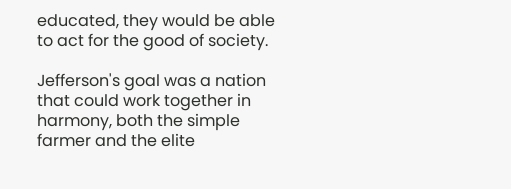educated, they would be able to act for the good of society.

Jefferson's goal was a nation that could work together in harmony, both the simple farmer and the elite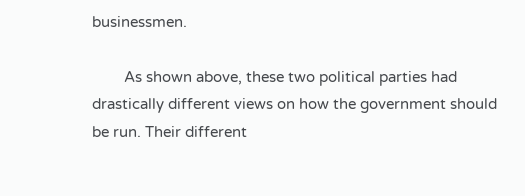businessmen.

        As shown above, these two political parties had drastically different views on how the government should be run. Their different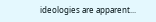ideologies are apparent...